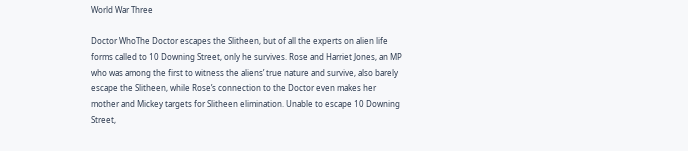World War Three

Doctor WhoThe Doctor escapes the Slitheen, but of all the experts on alien life forms called to 10 Downing Street, only he survives. Rose and Harriet Jones, an MP who was among the first to witness the aliens’ true nature and survive, also barely escape the Slitheen, while Rose’s connection to the Doctor even makes her mother and Mickey targets for Slitheen elimination. Unable to escape 10 Downing Street,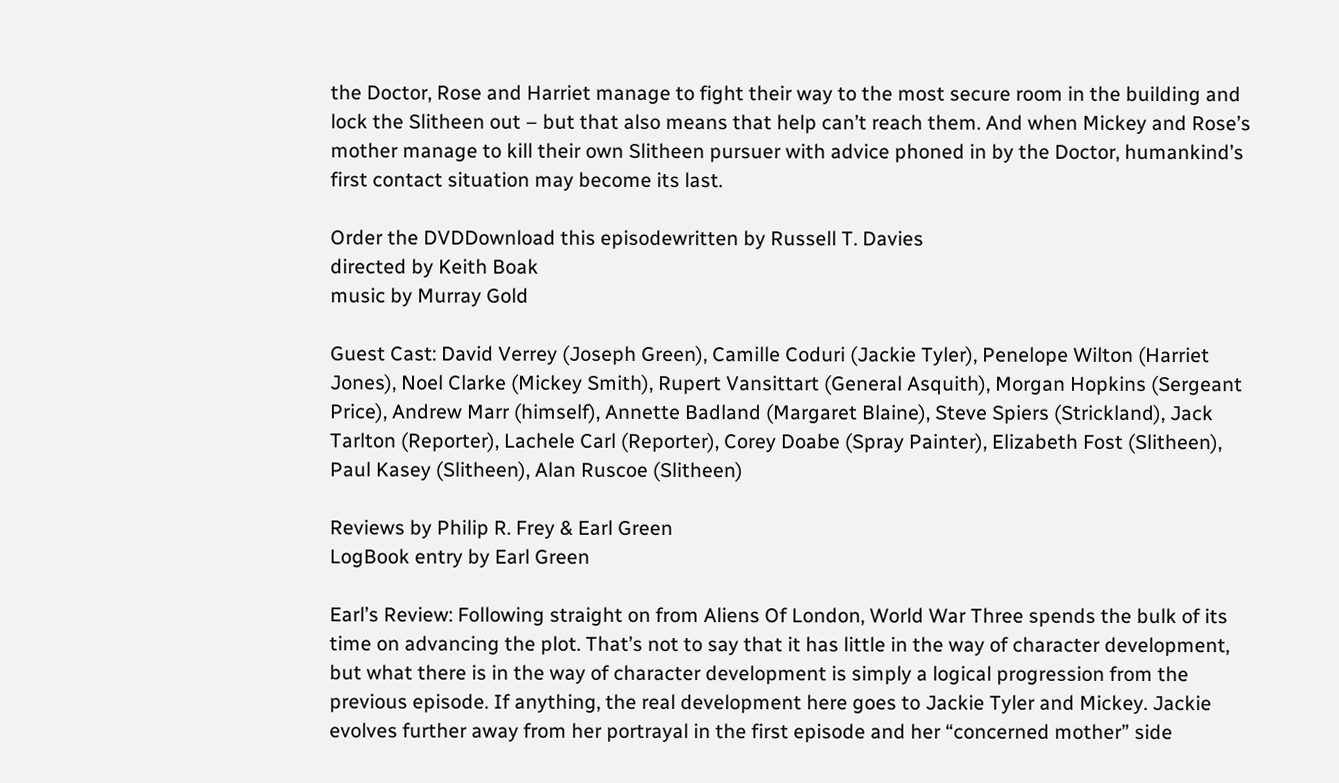the Doctor, Rose and Harriet manage to fight their way to the most secure room in the building and lock the Slitheen out – but that also means that help can’t reach them. And when Mickey and Rose’s mother manage to kill their own Slitheen pursuer with advice phoned in by the Doctor, humankind’s first contact situation may become its last.

Order the DVDDownload this episodewritten by Russell T. Davies
directed by Keith Boak
music by Murray Gold

Guest Cast: David Verrey (Joseph Green), Camille Coduri (Jackie Tyler), Penelope Wilton (Harriet Jones), Noel Clarke (Mickey Smith), Rupert Vansittart (General Asquith), Morgan Hopkins (Sergeant Price), Andrew Marr (himself), Annette Badland (Margaret Blaine), Steve Spiers (Strickland), Jack Tarlton (Reporter), Lachele Carl (Reporter), Corey Doabe (Spray Painter), Elizabeth Fost (Slitheen), Paul Kasey (Slitheen), Alan Ruscoe (Slitheen)

Reviews by Philip R. Frey & Earl Green
LogBook entry by Earl Green

Earl’s Review: Following straight on from Aliens Of London, World War Three spends the bulk of its time on advancing the plot. That’s not to say that it has little in the way of character development, but what there is in the way of character development is simply a logical progression from the previous episode. If anything, the real development here goes to Jackie Tyler and Mickey. Jackie evolves further away from her portrayal in the first episode and her “concerned mother” side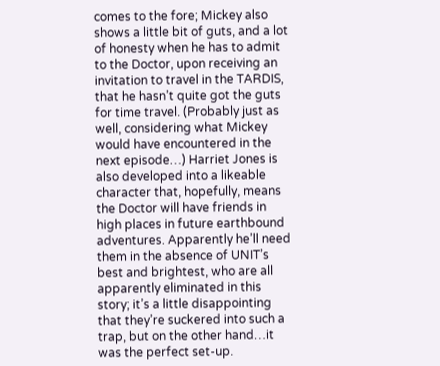comes to the fore; Mickey also shows a little bit of guts, and a lot of honesty when he has to admit to the Doctor, upon receiving an invitation to travel in the TARDIS, that he hasn’t quite got the guts for time travel. (Probably just as well, considering what Mickey would have encountered in the next episode…) Harriet Jones is also developed into a likeable character that, hopefully, means the Doctor will have friends in high places in future earthbound adventures. Apparently he’ll need them in the absence of UNIT’s best and brightest, who are all apparently eliminated in this story; it’s a little disappointing that they’re suckered into such a trap, but on the other hand…it was the perfect set-up.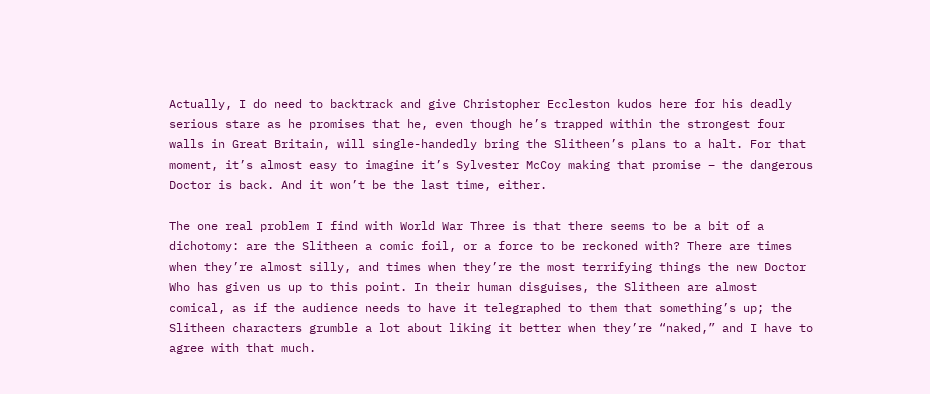Actually, I do need to backtrack and give Christopher Eccleston kudos here for his deadly serious stare as he promises that he, even though he’s trapped within the strongest four walls in Great Britain, will single-handedly bring the Slitheen’s plans to a halt. For that moment, it’s almost easy to imagine it’s Sylvester McCoy making that promise – the dangerous Doctor is back. And it won’t be the last time, either.

The one real problem I find with World War Three is that there seems to be a bit of a dichotomy: are the Slitheen a comic foil, or a force to be reckoned with? There are times when they’re almost silly, and times when they’re the most terrifying things the new Doctor Who has given us up to this point. In their human disguises, the Slitheen are almost comical, as if the audience needs to have it telegraphed to them that something’s up; the Slitheen characters grumble a lot about liking it better when they’re “naked,” and I have to agree with that much.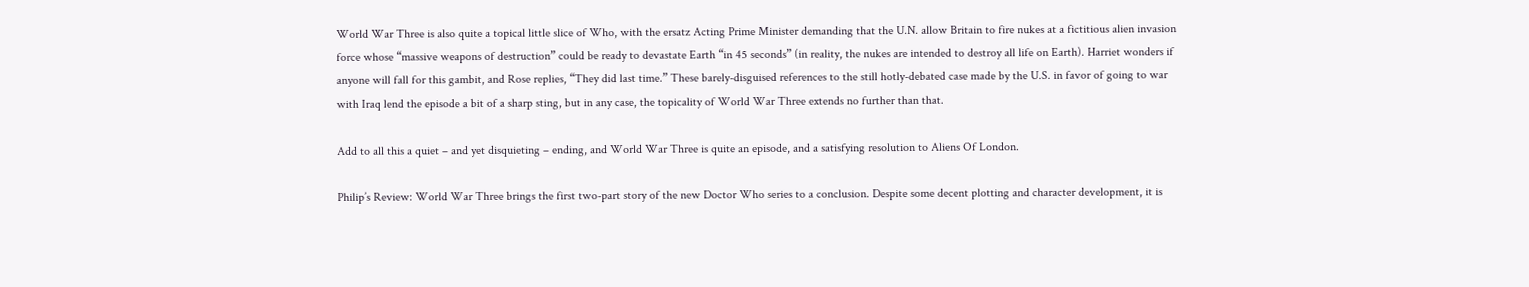World War Three is also quite a topical little slice of Who, with the ersatz Acting Prime Minister demanding that the U.N. allow Britain to fire nukes at a fictitious alien invasion force whose “massive weapons of destruction” could be ready to devastate Earth “in 45 seconds” (in reality, the nukes are intended to destroy all life on Earth). Harriet wonders if anyone will fall for this gambit, and Rose replies, “They did last time.” These barely-disguised references to the still hotly-debated case made by the U.S. in favor of going to war with Iraq lend the episode a bit of a sharp sting, but in any case, the topicality of World War Three extends no further than that.

Add to all this a quiet – and yet disquieting – ending, and World War Three is quite an episode, and a satisfying resolution to Aliens Of London.

Philip’s Review: World War Three brings the first two-part story of the new Doctor Who series to a conclusion. Despite some decent plotting and character development, it is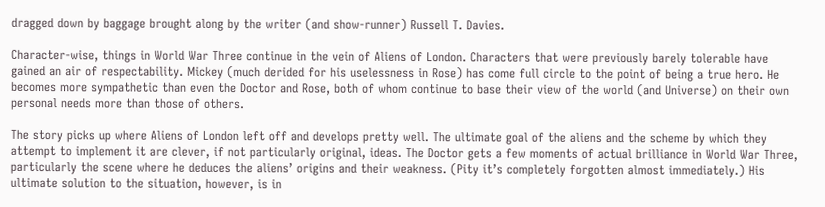dragged down by baggage brought along by the writer (and show-runner) Russell T. Davies.

Character-wise, things in World War Three continue in the vein of Aliens of London. Characters that were previously barely tolerable have gained an air of respectability. Mickey (much derided for his uselessness in Rose) has come full circle to the point of being a true hero. He becomes more sympathetic than even the Doctor and Rose, both of whom continue to base their view of the world (and Universe) on their own personal needs more than those of others.

The story picks up where Aliens of London left off and develops pretty well. The ultimate goal of the aliens and the scheme by which they attempt to implement it are clever, if not particularly original, ideas. The Doctor gets a few moments of actual brilliance in World War Three, particularly the scene where he deduces the aliens’ origins and their weakness. (Pity it’s completely forgotten almost immediately.) His ultimate solution to the situation, however, is in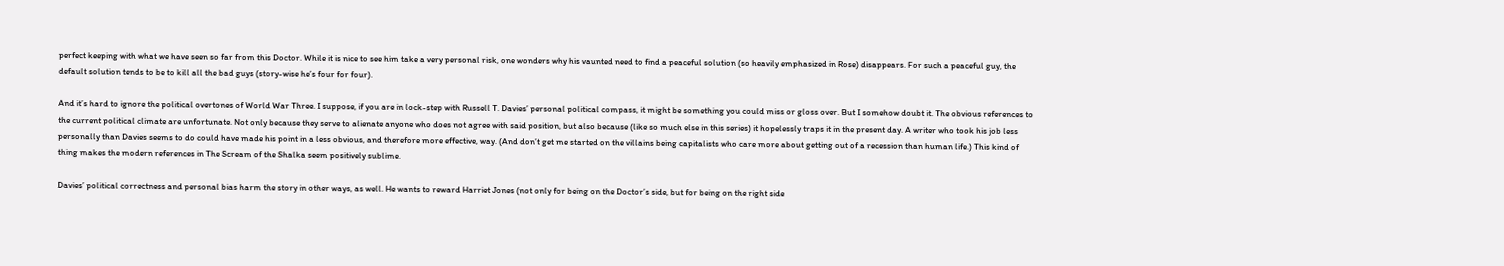perfect keeping with what we have seen so far from this Doctor. While it is nice to see him take a very personal risk, one wonders why his vaunted need to find a peaceful solution (so heavily emphasized in Rose) disappears. For such a peaceful guy, the default solution tends to be to kill all the bad guys (story-wise he’s four for four).

And it’s hard to ignore the political overtones of World War Three. I suppose, if you are in lock-step with Russell T. Davies’ personal political compass, it might be something you could miss or gloss over. But I somehow doubt it. The obvious references to the current political climate are unfortunate. Not only because they serve to alienate anyone who does not agree with said position, but also because (like so much else in this series) it hopelessly traps it in the present day. A writer who took his job less personally than Davies seems to do could have made his point in a less obvious, and therefore more effective, way. (And don’t get me started on the villains being capitalists who care more about getting out of a recession than human life.) This kind of thing makes the modern references in The Scream of the Shalka seem positively sublime.

Davies’ political correctness and personal bias harm the story in other ways, as well. He wants to reward Harriet Jones (not only for being on the Doctor’s side, but for being on the right side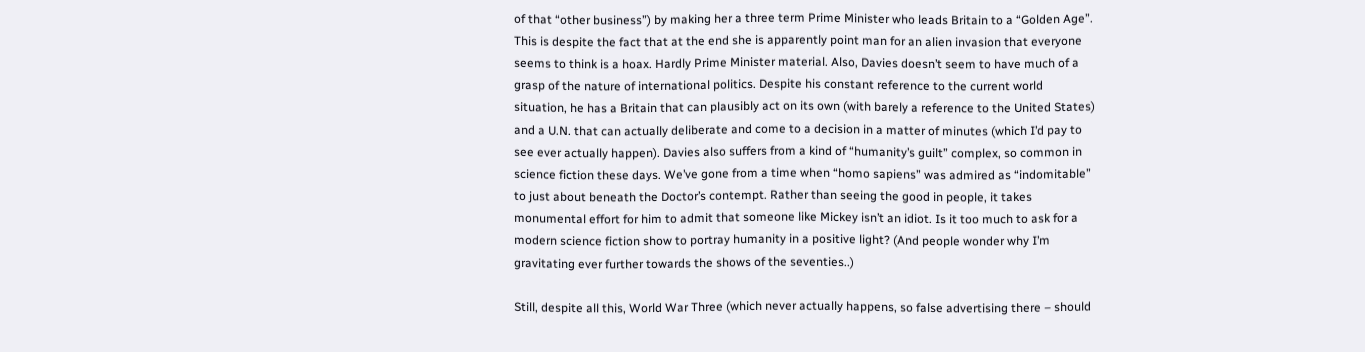of that “other business”) by making her a three term Prime Minister who leads Britain to a “Golden Age”. This is despite the fact that at the end she is apparently point man for an alien invasion that everyone seems to think is a hoax. Hardly Prime Minister material. Also, Davies doesn’t seem to have much of a grasp of the nature of international politics. Despite his constant reference to the current world situation, he has a Britain that can plausibly act on its own (with barely a reference to the United States) and a U.N. that can actually deliberate and come to a decision in a matter of minutes (which I’d pay to see ever actually happen). Davies also suffers from a kind of “humanity’s guilt” complex, so common in science fiction these days. We’ve gone from a time when “homo sapiens” was admired as “indomitable” to just about beneath the Doctor’s contempt. Rather than seeing the good in people, it takes monumental effort for him to admit that someone like Mickey isn’t an idiot. Is it too much to ask for a modern science fiction show to portray humanity in a positive light? (And people wonder why I’m gravitating ever further towards the shows of the seventies..)

Still, despite all this, World War Three (which never actually happens, so false advertising there – should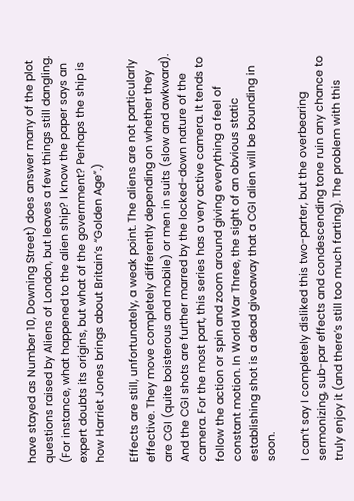have stayed as Number 10, Downing Street) does answer many of the plot questions raised by Aliens of London, but leaves a few things still dangling. (For instance, what happened to the alien ship? I know the paper says an expert doubts its origins, but what of the government? Perhaps the ship is how Harriet Jones brings about Britain’s “Golden Age”.)

Effects are still, unfortunately, a weak point. The aliens are not particularly effective. They move completely differently depending on whether they are CGI (quite boisterous and mobile) or men in suits (slow and awkward). And the CGI shots are further marred by the locked-down nature of the camera. For the most part, this series has a very active camera. It tends to follow the action or spin and zoom around giving everything a feel of constant motion. In World War Three, the sight of an obvious static establishing shot is a dead giveaway that a CGI alien will be bounding in soon.

I can’t say I completely disliked this two-parter, but the overbearing sermonizing, sub-par effects and condescending tone ruin any chance to truly enjoy it (and there’s still too much farting). The problem with this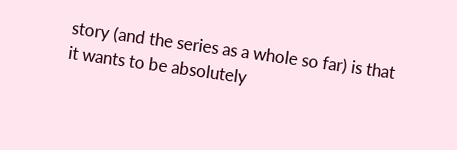story (and the series as a whole so far) is that it wants to be absolutely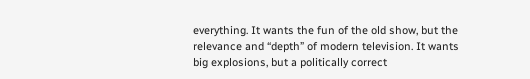everything. It wants the fun of the old show, but the relevance and “depth” of modern television. It wants big explosions, but a politically correct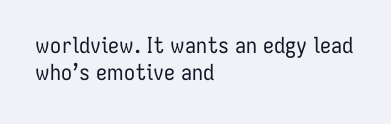worldview. It wants an edgy lead who’s emotive and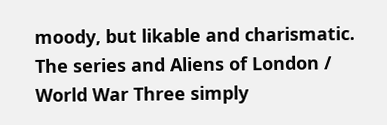moody, but likable and charismatic. The series and Aliens of London / World War Three simply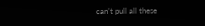can’t pull all these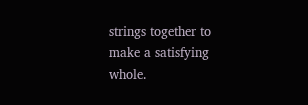strings together to make a satisfying whole.